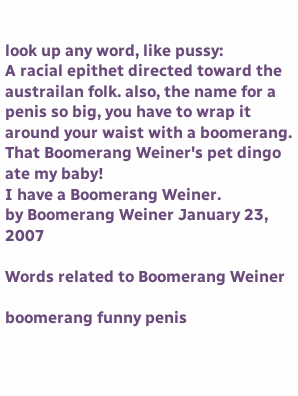look up any word, like pussy:
A racial epithet directed toward the austrailan folk. also, the name for a penis so big, you have to wrap it around your waist with a boomerang.
That Boomerang Weiner's pet dingo ate my baby!
I have a Boomerang Weiner.
by Boomerang Weiner January 23, 2007

Words related to Boomerang Weiner

boomerang funny penis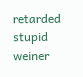retarded stupid weiner